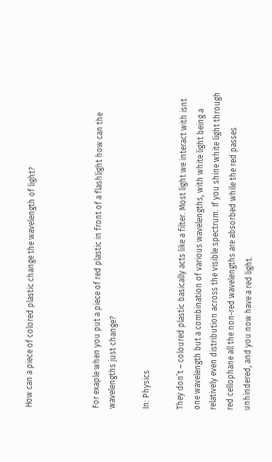How can a piece of colored plastic change the wavelength of light?



For exaple when you put a piece of red plastic in front of a flashlight how can the wavelengths just change?

In: Physics

They don’t – coloured plastic basically acts like a filter. Most light we interact with isnt one wavelength but a combination of various wavelengths, with white light being a relatively even distribution across the visible spectrum. If you shine white light through red cellophane all the non-red wavelengths are absorbed while the red passes unhindered, and you now have a red light.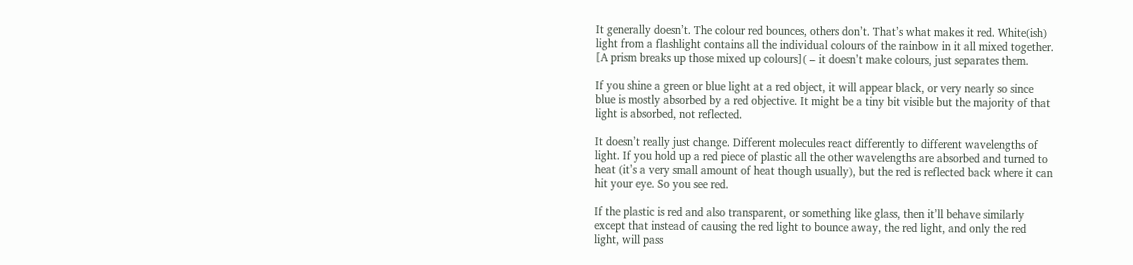It generally doesn’t. The colour red bounces, others don’t. That’s what makes it red. White(ish) light from a flashlight contains all the individual colours of the rainbow in it all mixed together. [A prism breaks up those mixed up colours]( – it doesn’t make colours, just separates them.

If you shine a green or blue light at a red object, it will appear black, or very nearly so since blue is mostly absorbed by a red objective. It might be a tiny bit visible but the majority of that light is absorbed, not reflected.

It doesn’t really just change. Different molecules react differently to different wavelengths of light. If you hold up a red piece of plastic all the other wavelengths are absorbed and turned to heat (it’s a very small amount of heat though usually), but the red is reflected back where it can hit your eye. So you see red.

If the plastic is red and also transparent, or something like glass, then it’ll behave similarly except that instead of causing the red light to bounce away, the red light, and only the red light, will pass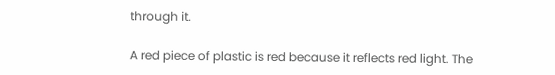through it.

A red piece of plastic is red because it reflects red light. The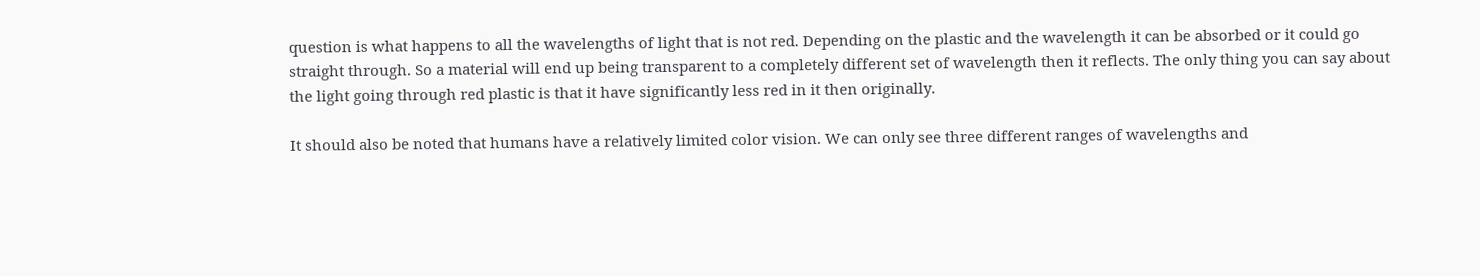question is what happens to all the wavelengths of light that is not red. Depending on the plastic and the wavelength it can be absorbed or it could go straight through. So a material will end up being transparent to a completely different set of wavelength then it reflects. The only thing you can say about the light going through red plastic is that it have significantly less red in it then originally.

It should also be noted that humans have a relatively limited color vision. We can only see three different ranges of wavelengths and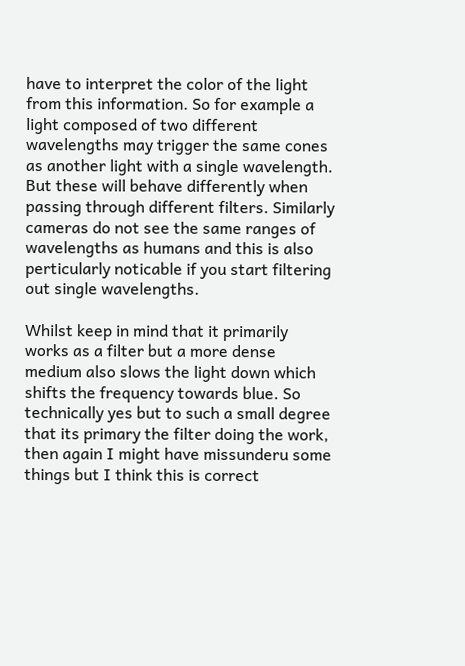have to interpret the color of the light from this information. So for example a light composed of two different wavelengths may trigger the same cones as another light with a single wavelength. But these will behave differently when passing through different filters. Similarly cameras do not see the same ranges of wavelengths as humans and this is also perticularly noticable if you start filtering out single wavelengths.

Whilst keep in mind that it primarily works as a filter but a more dense medium also slows the light down which shifts the frequency towards blue. So technically yes but to such a small degree that its primary the filter doing the work, then again I might have missunderu some things but I think this is correct